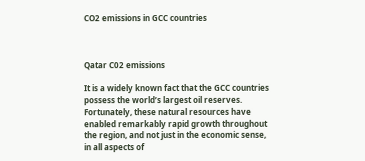CO2 emissions in GCC countries



Qatar C02 emissions

It is a widely known fact that the GCC countries possess the world’s largest oil reserves.  Fortunately, these natural resources have enabled remarkably rapid growth throughout the region, and not just in the economic sense, in all aspects of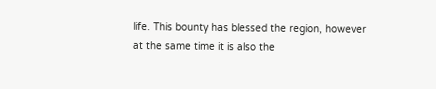life. This bounty has blessed the region, however at the same time it is also the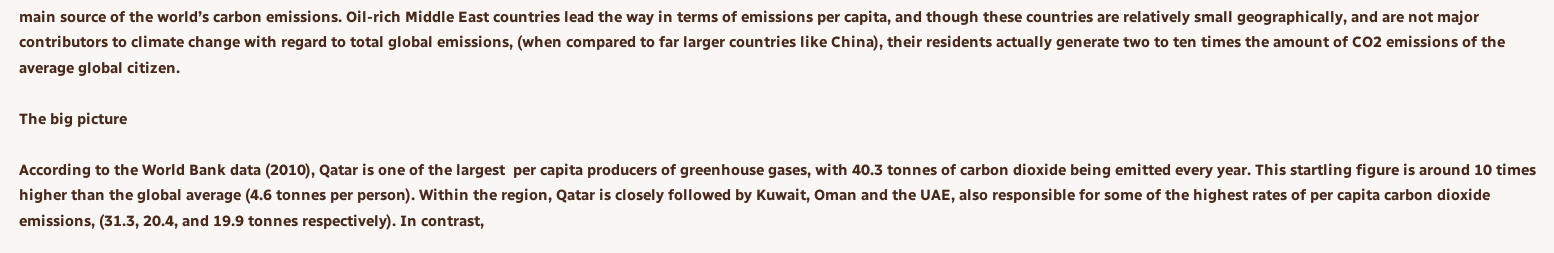main source of the world’s carbon emissions. Oil-rich Middle East countries lead the way in terms of emissions per capita, and though these countries are relatively small geographically, and are not major contributors to climate change with regard to total global emissions, (when compared to far larger countries like China), their residents actually generate two to ten times the amount of CO2 emissions of the average global citizen.

The big picture

According to the World Bank data (2010), Qatar is one of the largest  per capita producers of greenhouse gases, with 40.3 tonnes of carbon dioxide being emitted every year. This startling figure is around 10 times higher than the global average (4.6 tonnes per person). Within the region, Qatar is closely followed by Kuwait, Oman and the UAE, also responsible for some of the highest rates of per capita carbon dioxide emissions, (31.3, 20.4, and 19.9 tonnes respectively). In contrast,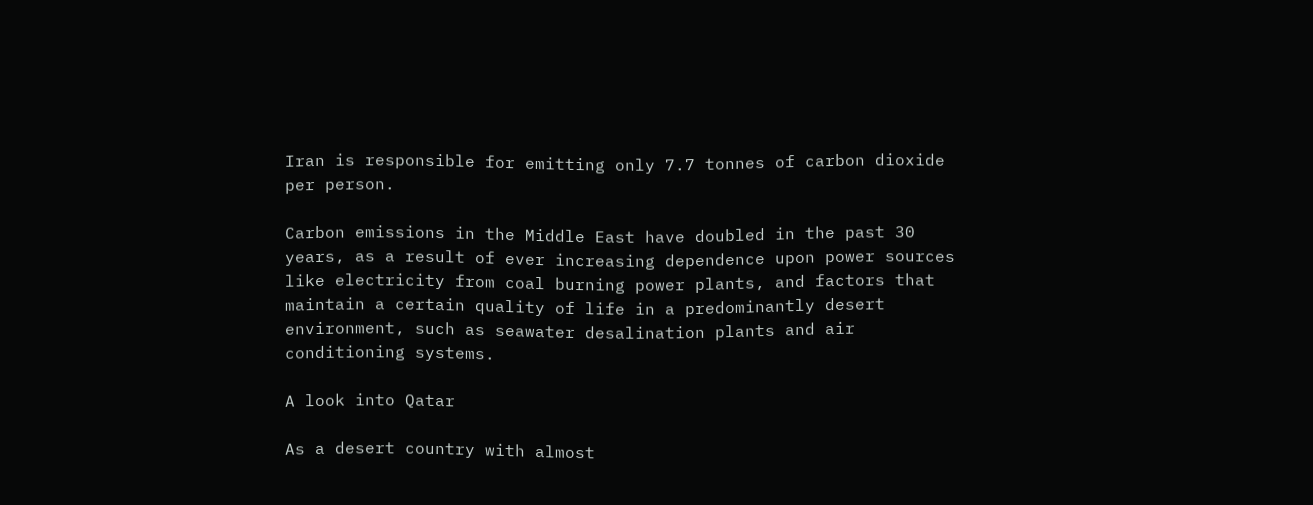Iran is responsible for emitting only 7.7 tonnes of carbon dioxide per person.

Carbon emissions in the Middle East have doubled in the past 30 years, as a result of ever increasing dependence upon power sources like electricity from coal burning power plants, and factors that maintain a certain quality of life in a predominantly desert environment, such as seawater desalination plants and air conditioning systems.

A look into Qatar

As a desert country with almost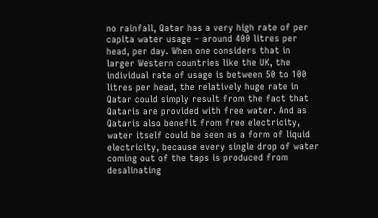no rainfall, Qatar has a very high rate of per capita water usage – around 400 litres per head, per day. When one considers that in larger Western countries like the UK, the individual rate of usage is between 50 to 100 litres per head, the relatively huge rate in Qatar could simply result from the fact that Qataris are provided with free water. And as Qataris also benefit from free electricity, water itself could be seen as a form of liquid electricity, because every single drop of water coming out of the taps is produced from desalinating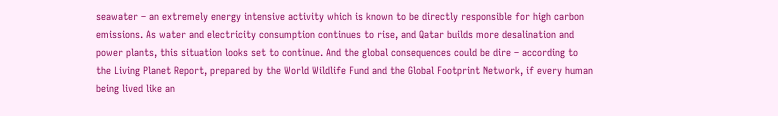seawater – an extremely energy intensive activity which is known to be directly responsible for high carbon emissions. As water and electricity consumption continues to rise, and Qatar builds more desalination and power plants, this situation looks set to continue. And the global consequences could be dire – according to the Living Planet Report, prepared by the World Wildlife Fund and the Global Footprint Network, if every human being lived like an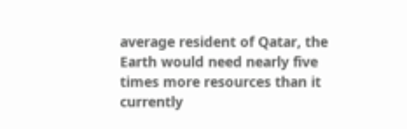average resident of Qatar, the Earth would need nearly five times more resources than it currently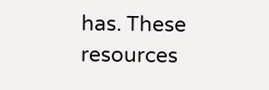has. These resources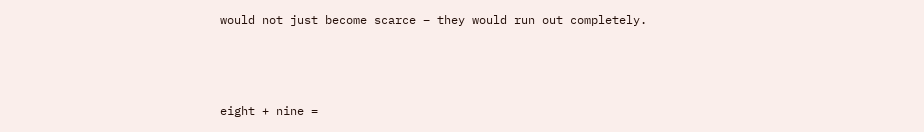would not just become scarce – they would run out completely.



eight + nine =